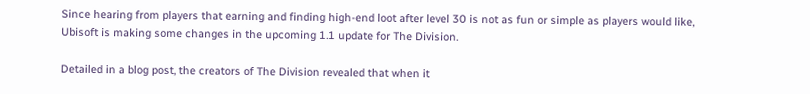Since hearing from players that earning and finding high-end loot after level 30 is not as fun or simple as players would like, Ubisoft is making some changes in the upcoming 1.1 update for The Division.

Detailed in a blog post, the creators of The Division revealed that when it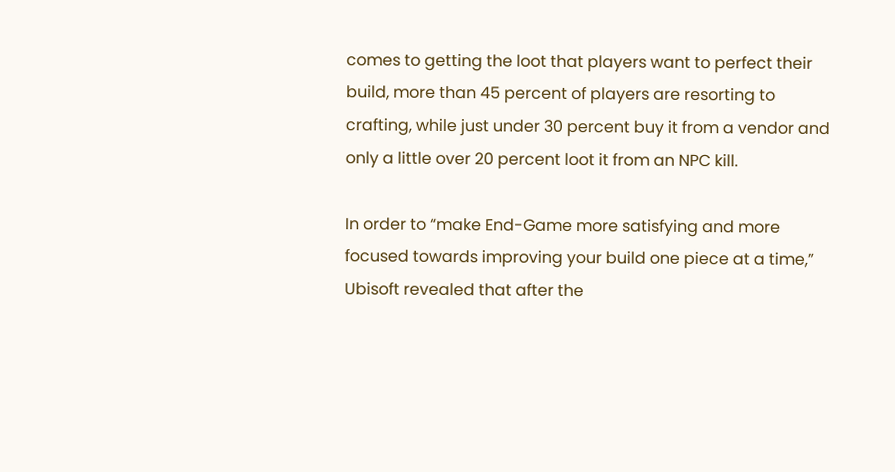comes to getting the loot that players want to perfect their build, more than 45 percent of players are resorting to crafting, while just under 30 percent buy it from a vendor and only a little over 20 percent loot it from an NPC kill.

In order to “make End-Game more satisfying and more focused towards improving your build one piece at a time,” Ubisoft revealed that after the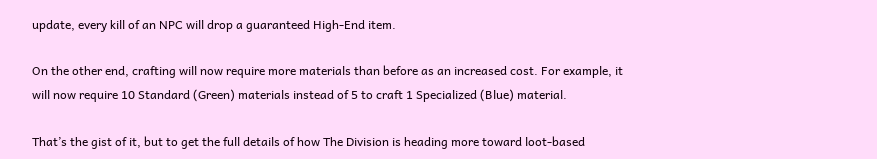update, every kill of an NPC will drop a guaranteed High-End item.

On the other end, crafting will now require more materials than before as an increased cost. For example, it will now require 10 Standard (Green) materials instead of 5 to craft 1 Specialized (Blue) material.

That’s the gist of it, but to get the full details of how The Division is heading more toward loot-based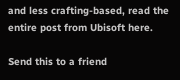and less crafting-based, read the entire post from Ubisoft here.

Send this to a friend